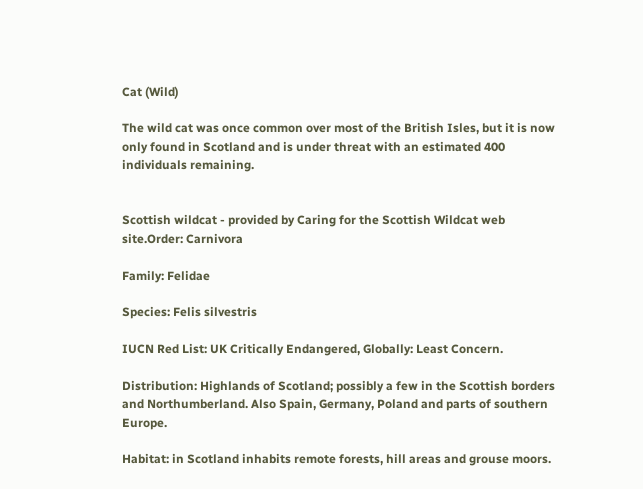Cat (Wild)

The wild cat was once common over most of the British Isles, but it is now only found in Scotland and is under threat with an estimated 400 individuals remaining.


Scottish wildcat - provided by Caring for the Scottish Wildcat web site.Order: Carnivora

Family: Felidae

Species: Felis silvestris

IUCN Red List: UK Critically Endangered, Globally: Least Concern.

Distribution: Highlands of Scotland; possibly a few in the Scottish borders and Northumberland. Also Spain, Germany, Poland and parts of southern Europe.

Habitat: in Scotland inhabits remote forests, hill areas and grouse moors.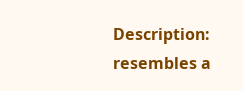Description: resembles a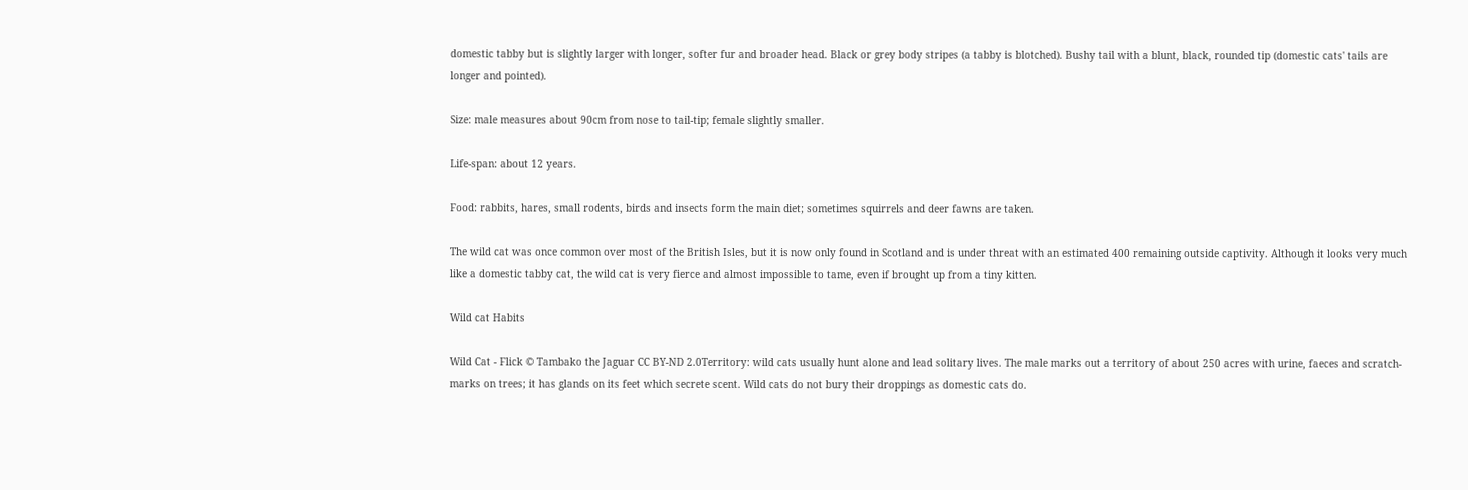domestic tabby but is slightly larger with longer, softer fur and broader head. Black or grey body stripes (a tabby is blotched). Bushy tail with a blunt, black, rounded tip (domestic cats' tails are longer and pointed).

Size: male measures about 90cm from nose to tail-tip; female slightly smaller.

Life-span: about 12 years.

Food: rabbits, hares, small rodents, birds and insects form the main diet; sometimes squirrels and deer fawns are taken.

The wild cat was once common over most of the British Isles, but it is now only found in Scotland and is under threat with an estimated 400 remaining outside captivity. Although it looks very much like a domestic tabby cat, the wild cat is very fierce and almost impossible to tame, even if brought up from a tiny kitten.

Wild cat Habits

Wild Cat - Flick © Tambako the Jaguar CC BY-ND 2.0Territory: wild cats usually hunt alone and lead solitary lives. The male marks out a territory of about 250 acres with urine, faeces and scratch-marks on trees; it has glands on its feet which secrete scent. Wild cats do not bury their droppings as domestic cats do.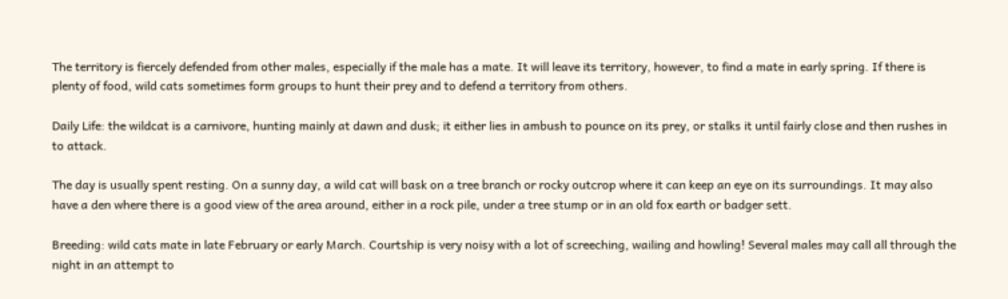The territory is fiercely defended from other males, especially if the male has a mate. It will leave its territory, however, to find a mate in early spring. If there is plenty of food, wild cats sometimes form groups to hunt their prey and to defend a territory from others.

Daily Life: the wildcat is a carnivore, hunting mainly at dawn and dusk; it either lies in ambush to pounce on its prey, or stalks it until fairly close and then rushes in to attack.

The day is usually spent resting. On a sunny day, a wild cat will bask on a tree branch or rocky outcrop where it can keep an eye on its surroundings. It may also have a den where there is a good view of the area around, either in a rock pile, under a tree stump or in an old fox earth or badger sett.

Breeding: wild cats mate in late February or early March. Courtship is very noisy with a lot of screeching, wailing and howling! Several males may call all through the night in an attempt to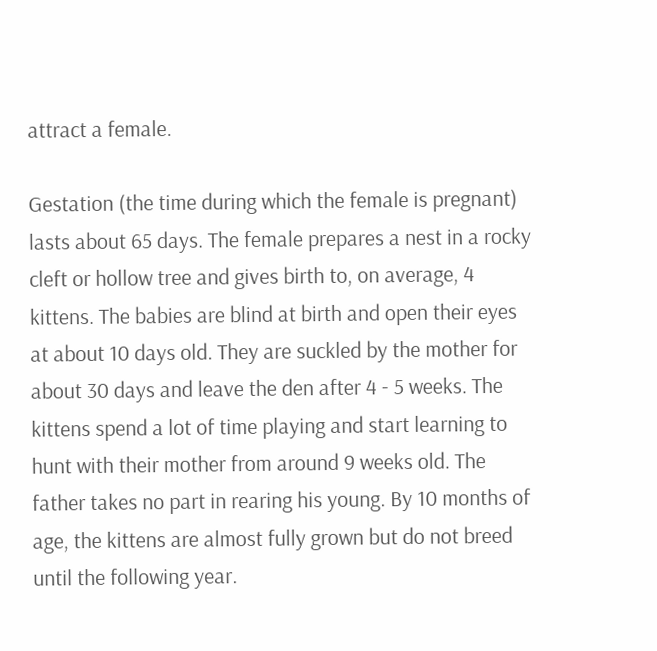attract a female.

Gestation (the time during which the female is pregnant) lasts about 65 days. The female prepares a nest in a rocky cleft or hollow tree and gives birth to, on average, 4 kittens. The babies are blind at birth and open their eyes at about 10 days old. They are suckled by the mother for about 30 days and leave the den after 4 - 5 weeks. The kittens spend a lot of time playing and start learning to hunt with their mother from around 9 weeks old. The father takes no part in rearing his young. By 10 months of age, the kittens are almost fully grown but do not breed until the following year.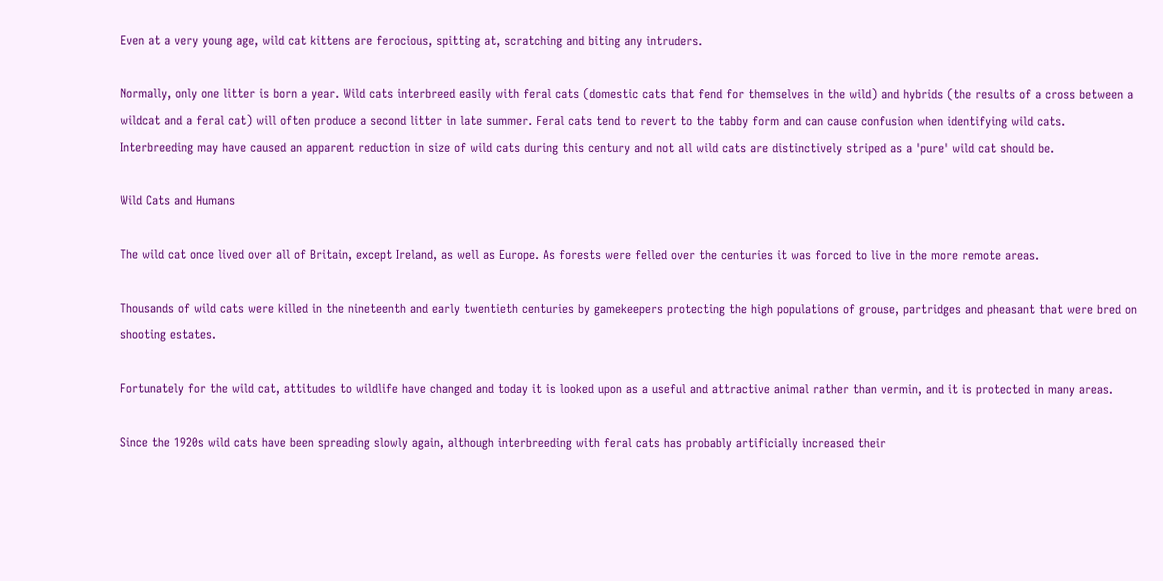Even at a very young age, wild cat kittens are ferocious, spitting at, scratching and biting any intruders.

Normally, only one litter is born a year. Wild cats interbreed easily with feral cats (domestic cats that fend for themselves in the wild) and hybrids (the results of a cross between a wildcat and a feral cat) will often produce a second litter in late summer. Feral cats tend to revert to the tabby form and can cause confusion when identifying wild cats. Interbreeding may have caused an apparent reduction in size of wild cats during this century and not all wild cats are distinctively striped as a 'pure' wild cat should be.

Wild Cats and Humans

The wild cat once lived over all of Britain, except Ireland, as well as Europe. As forests were felled over the centuries it was forced to live in the more remote areas.

Thousands of wild cats were killed in the nineteenth and early twentieth centuries by gamekeepers protecting the high populations of grouse, partridges and pheasant that were bred on shooting estates.

Fortunately for the wild cat, attitudes to wildlife have changed and today it is looked upon as a useful and attractive animal rather than vermin, and it is protected in many areas.

Since the 1920s wild cats have been spreading slowly again, although interbreeding with feral cats has probably artificially increased their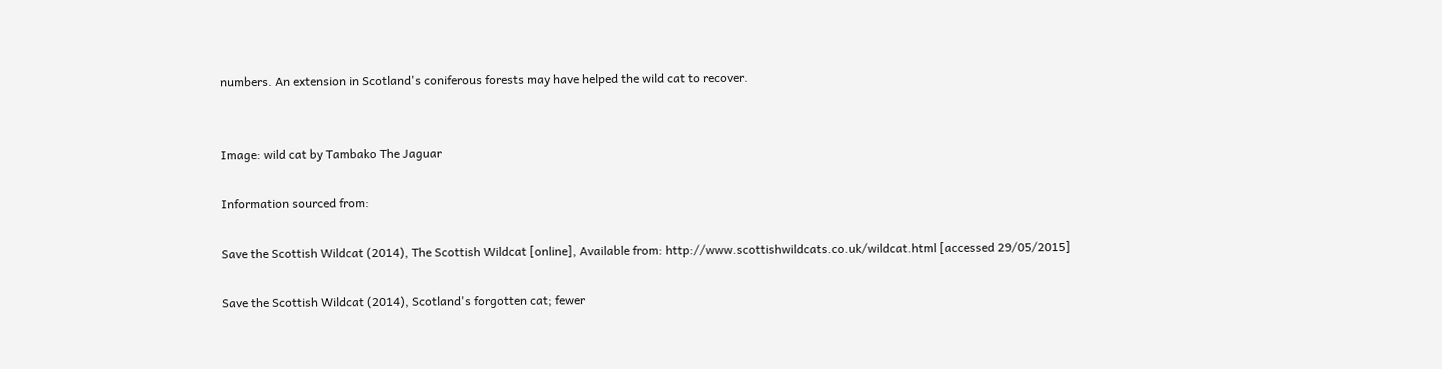numbers. An extension in Scotland's coniferous forests may have helped the wild cat to recover.


Image: wild cat by Tambako The Jaguar

Information sourced from:

Save the Scottish Wildcat (2014), The Scottish Wildcat [online], Available from: http://www.scottishwildcats.co.uk/wildcat.html [accessed 29/05/2015]

Save the Scottish Wildcat (2014), Scotland's forgotten cat; fewer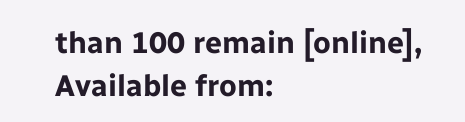than 100 remain [online], Available from: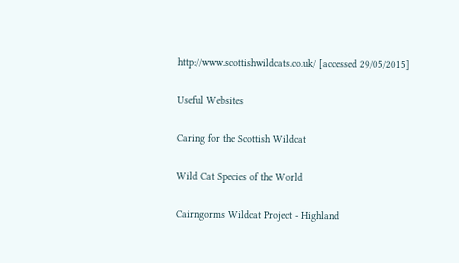http://www.scottishwildcats.co.uk/ [accessed 29/05/2015]

Useful Websites

Caring for the Scottish Wildcat

Wild Cat Species of the World

Cairngorms Wildcat Project - Highland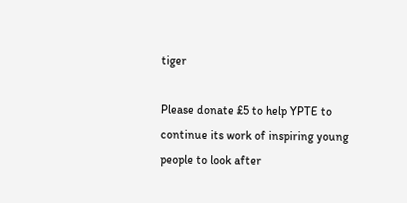tiger

Please donate £5 to help YPTE to continue its work of inspiring young people to look after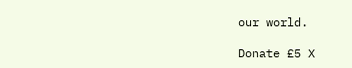our world.

Donate £5 X